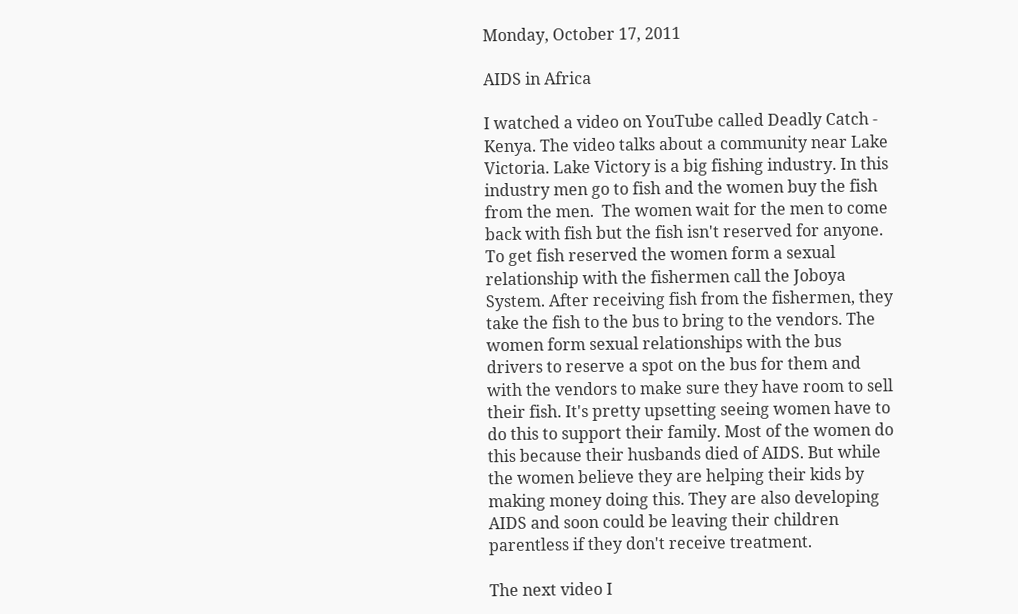Monday, October 17, 2011

AIDS in Africa

I watched a video on YouTube called Deadly Catch - Kenya. The video talks about a community near Lake Victoria. Lake Victory is a big fishing industry. In this industry men go to fish and the women buy the fish from the men.  The women wait for the men to come back with fish but the fish isn't reserved for anyone. To get fish reserved the women form a sexual relationship with the fishermen call the Joboya System. After receiving fish from the fishermen, they take the fish to the bus to bring to the vendors. The women form sexual relationships with the bus drivers to reserve a spot on the bus for them and with the vendors to make sure they have room to sell their fish. It's pretty upsetting seeing women have to do this to support their family. Most of the women do this because their husbands died of AIDS. But while the women believe they are helping their kids by making money doing this. They are also developing AIDS and soon could be leaving their children parentless if they don't receive treatment.

The next video I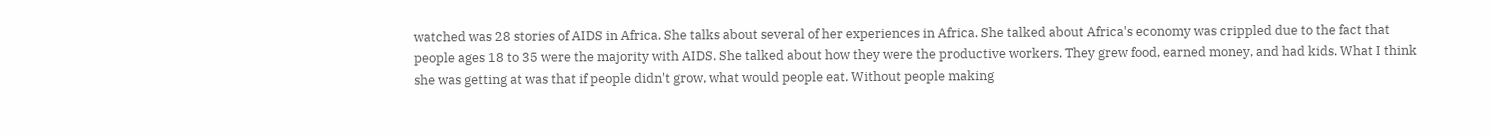watched was 28 stories of AIDS in Africa. She talks about several of her experiences in Africa. She talked about Africa's economy was crippled due to the fact that people ages 18 to 35 were the majority with AIDS. She talked about how they were the productive workers. They grew food, earned money, and had kids. What I think she was getting at was that if people didn't grow, what would people eat. Without people making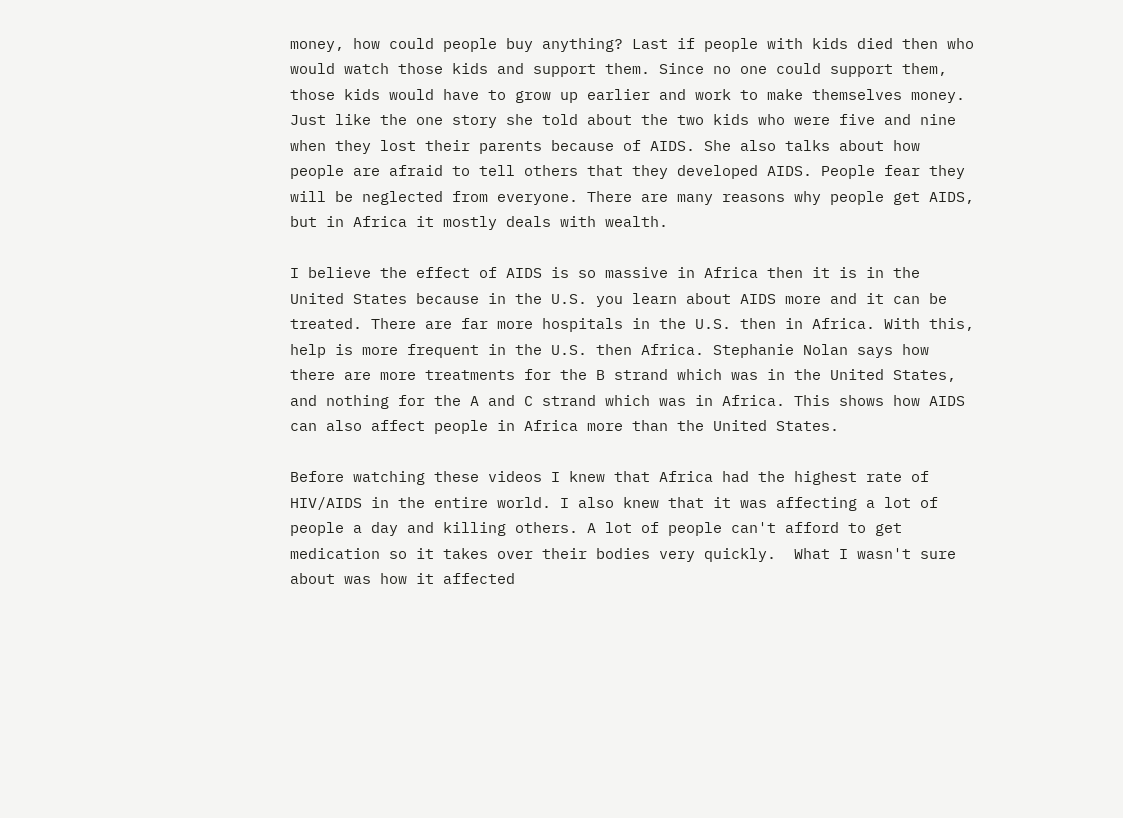money, how could people buy anything? Last if people with kids died then who would watch those kids and support them. Since no one could support them, those kids would have to grow up earlier and work to make themselves money. Just like the one story she told about the two kids who were five and nine when they lost their parents because of AIDS. She also talks about how people are afraid to tell others that they developed AIDS. People fear they will be neglected from everyone. There are many reasons why people get AIDS, but in Africa it mostly deals with wealth.

I believe the effect of AIDS is so massive in Africa then it is in the United States because in the U.S. you learn about AIDS more and it can be treated. There are far more hospitals in the U.S. then in Africa. With this, help is more frequent in the U.S. then Africa. Stephanie Nolan says how there are more treatments for the B strand which was in the United States, and nothing for the A and C strand which was in Africa. This shows how AIDS can also affect people in Africa more than the United States.

Before watching these videos I knew that Africa had the highest rate of HIV/AIDS in the entire world. I also knew that it was affecting a lot of people a day and killing others. A lot of people can't afford to get medication so it takes over their bodies very quickly.  What I wasn't sure about was how it affected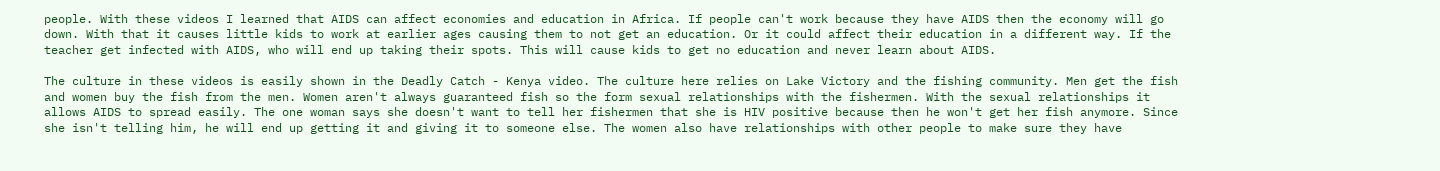people. With these videos I learned that AIDS can affect economies and education in Africa. If people can't work because they have AIDS then the economy will go down. With that it causes little kids to work at earlier ages causing them to not get an education. Or it could affect their education in a different way. If the teacher get infected with AIDS, who will end up taking their spots. This will cause kids to get no education and never learn about AIDS.

The culture in these videos is easily shown in the Deadly Catch - Kenya video. The culture here relies on Lake Victory and the fishing community. Men get the fish and women buy the fish from the men. Women aren't always guaranteed fish so the form sexual relationships with the fishermen. With the sexual relationships it allows AIDS to spread easily. The one woman says she doesn't want to tell her fishermen that she is HIV positive because then he won't get her fish anymore. Since she isn't telling him, he will end up getting it and giving it to someone else. The women also have relationships with other people to make sure they have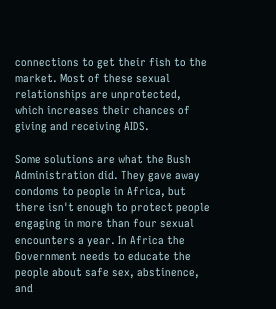connections to get their fish to the market. Most of these sexual relationships are unprotected, which increases their chances of giving and receiving AIDS.

Some solutions are what the Bush Administration did. They gave away condoms to people in Africa, but there isn't enough to protect people engaging in more than four sexual encounters a year. In Africa the Government needs to educate the people about safe sex, abstinence, and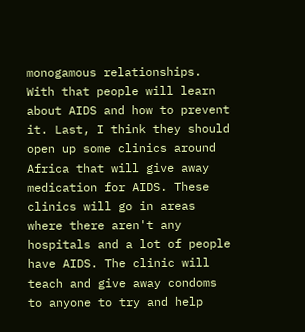monogamous relationships. With that people will learn about AIDS and how to prevent it. Last, I think they should open up some clinics around Africa that will give away medication for AIDS. These clinics will go in areas where there aren't any hospitals and a lot of people have AIDS. The clinic will teach and give away condoms to anyone to try and help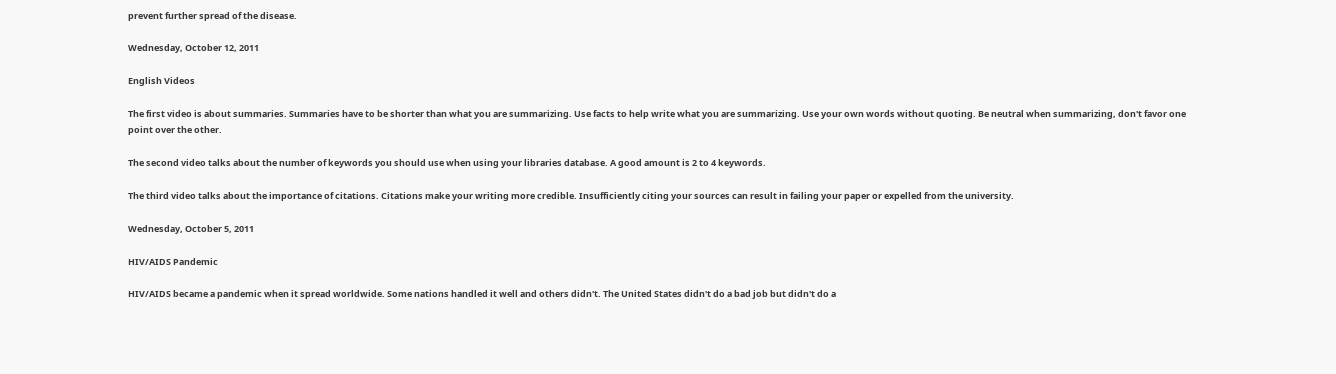prevent further spread of the disease.

Wednesday, October 12, 2011

English Videos

The first video is about summaries. Summaries have to be shorter than what you are summarizing. Use facts to help write what you are summarizing. Use your own words without quoting. Be neutral when summarizing, don't favor one point over the other.

The second video talks about the number of keywords you should use when using your libraries database. A good amount is 2 to 4 keywords.

The third video talks about the importance of citations. Citations make your writing more credible. Insufficiently citing your sources can result in failing your paper or expelled from the university.

Wednesday, October 5, 2011

HIV/AIDS Pandemic

HIV/AIDS became a pandemic when it spread worldwide. Some nations handled it well and others didn't. The United States didn't do a bad job but didn't do a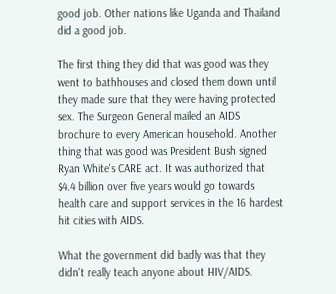good job. Other nations like Uganda and Thailand did a good job.

The first thing they did that was good was they went to bathhouses and closed them down until they made sure that they were having protected sex. The Surgeon General mailed an AIDS brochure to every American household. Another thing that was good was President Bush signed Ryan White's CARE act. It was authorized that $4.4 billion over five years would go towards health care and support services in the 16 hardest hit cities with AIDS.

What the government did badly was that they didn't really teach anyone about HIV/AIDS.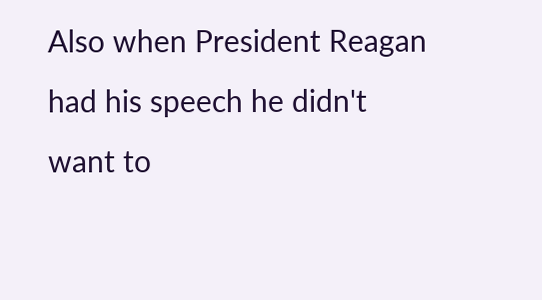Also when President Reagan had his speech he didn't want to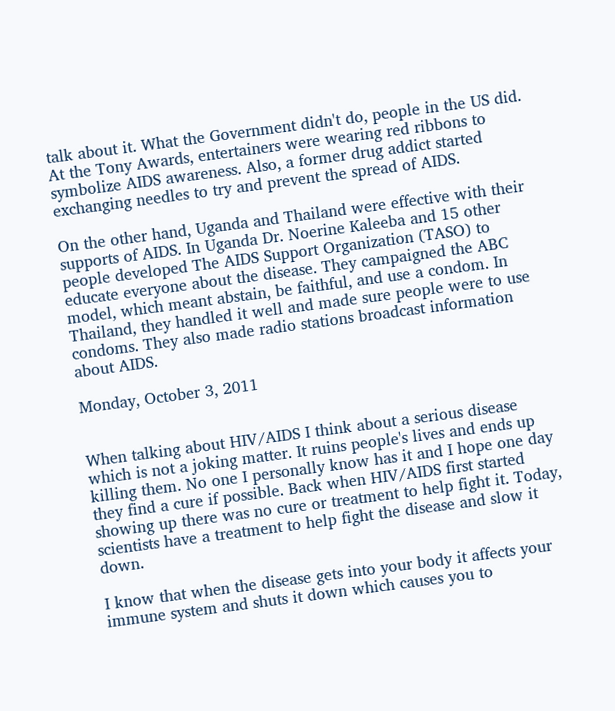talk about it. What the Government didn't do, people in the US did. At the Tony Awards, entertainers were wearing red ribbons to symbolize AIDS awareness. Also, a former drug addict started exchanging needles to try and prevent the spread of AIDS.

On the other hand, Uganda and Thailand were effective with their supports of AIDS. In Uganda Dr. Noerine Kaleeba and 15 other people developed The AIDS Support Organization (TASO) to educate everyone about the disease. They campaigned the ABC model, which meant abstain, be faithful, and use a condom. In Thailand, they handled it well and made sure people were to use condoms. They also made radio stations broadcast information about AIDS.

Monday, October 3, 2011


When talking about HIV/AIDS I think about a serious disease which is not a joking matter. It ruins people's lives and ends up killing them. No one I personally know has it and I hope one day they find a cure if possible. Back when HIV/AIDS first started showing up there was no cure or treatment to help fight it. Today, scientists have a treatment to help fight the disease and slow it down.

I know that when the disease gets into your body it affects your immune system and shuts it down which causes you to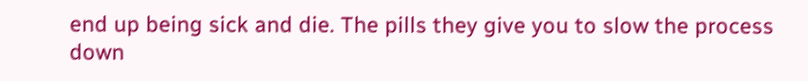end up being sick and die. The pills they give you to slow the process down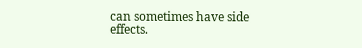can sometimes have side effects.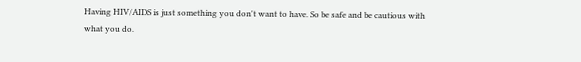Having HIV/AIDS is just something you don't want to have. So be safe and be cautious with what you do.